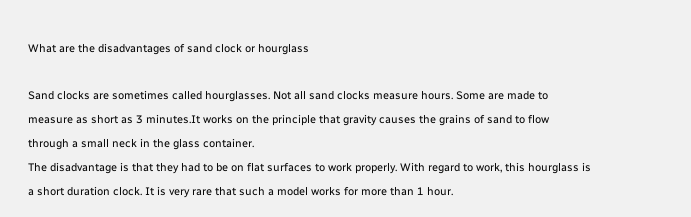What are the disadvantages of sand clock or hourglass

Sand clocks are sometimes called hourglasses. Not all sand clocks measure hours. Some are made to measure as short as 3 minutes.It works on the principle that gravity causes the grains of sand to flow through a small neck in the glass container.
The disadvantage is that they had to be on flat surfaces to work properly. With regard to work, this hourglass is a short duration clock. It is very rare that such a model works for more than 1 hour.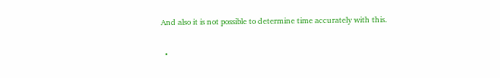And also it is not possible to determine time accurately with this.

  •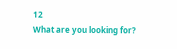12
What are you looking for?